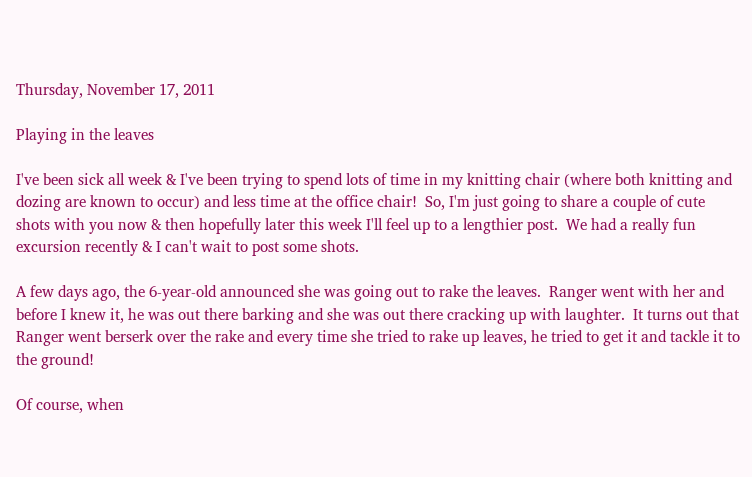Thursday, November 17, 2011

Playing in the leaves

I've been sick all week & I've been trying to spend lots of time in my knitting chair (where both knitting and dozing are known to occur) and less time at the office chair!  So, I'm just going to share a couple of cute shots with you now & then hopefully later this week I'll feel up to a lengthier post.  We had a really fun excursion recently & I can't wait to post some shots.

A few days ago, the 6-year-old announced she was going out to rake the leaves.  Ranger went with her and before I knew it, he was out there barking and she was out there cracking up with laughter.  It turns out that Ranger went berserk over the rake and every time she tried to rake up leaves, he tried to get it and tackle it to the ground!

Of course, when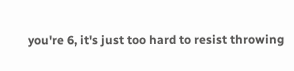you're 6, it's just too hard to resist throwing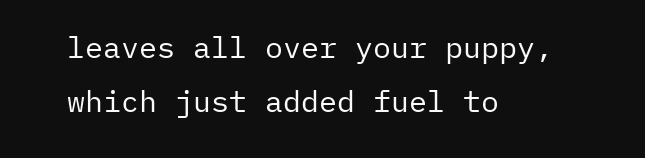leaves all over your puppy, which just added fuel to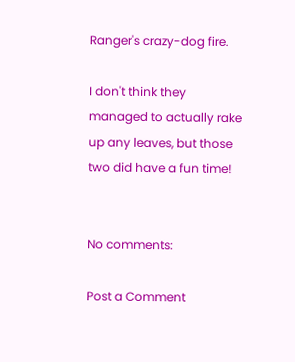Ranger's crazy-dog fire.

I don't think they managed to actually rake up any leaves, but those two did have a fun time!


No comments:

Post a Comment